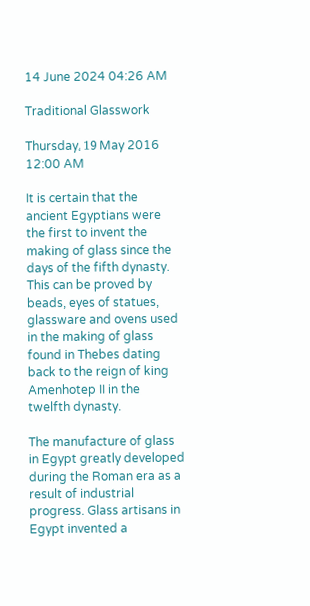14 June 2024 04:26 AM

Traditional Glasswork

Thursday، 19 May 2016 12:00 AM

It is certain that the ancient Egyptians were the first to invent the making of glass since the days of the fifth dynasty. This can be proved by beads, eyes of statues, glassware and ovens used in the making of glass found in Thebes dating back to the reign of king Amenhotep II in the twelfth dynasty.

The manufacture of glass in Egypt greatly developed during the Roman era as a result of industrial progress. Glass artisans in Egypt invented a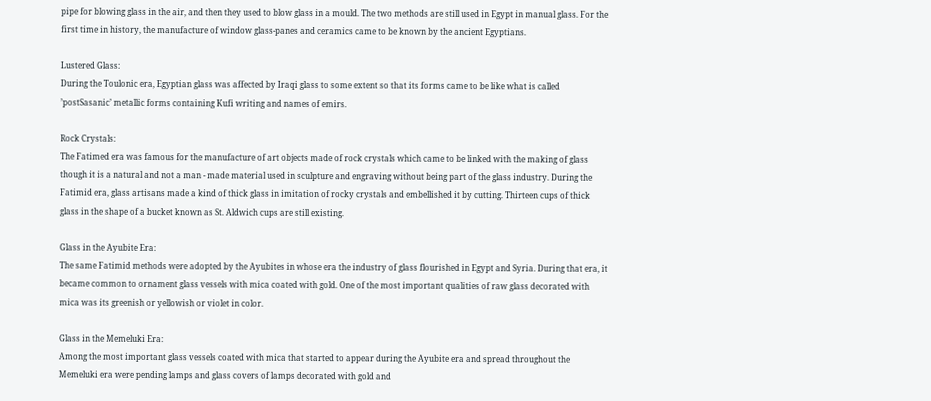pipe for blowing glass in the air, and then they used to blow glass in a mould. The two methods are still used in Egypt in manual glass. For the first time in history, the manufacture of window glass-panes and ceramics came to be known by the ancient Egyptians.

Lustered Glass:
During the Toulonic era, Egyptian glass was affected by Iraqi glass to some extent so that its forms came to be like what is called ’postSasanic’ metallic forms containing Kufi writing and names of emirs.

Rock Crystals:
The Fatimed era was famous for the manufacture of art objects made of rock crystals which came to be linked with the making of glass though it is a natural and not a man - made material used in sculpture and engraving without being part of the glass industry. During the Fatimid era, glass artisans made a kind of thick glass in imitation of rocky crystals and embellished it by cutting. Thirteen cups of thick glass in the shape of a bucket known as St. Aldwich cups are still existing.

Glass in the Ayubite Era:
The same Fatimid methods were adopted by the Ayubites in whose era the industry of glass flourished in Egypt and Syria. During that era, it became common to ornament glass vessels with mica coated with gold. One of the most important qualities of raw glass decorated with mica was its greenish or yellowish or violet in color.

Glass in the Memeluki Era:
Among the most important glass vessels coated with mica that started to appear during the Ayubite era and spread throughout the Memeluki era were pending lamps and glass covers of lamps decorated with gold and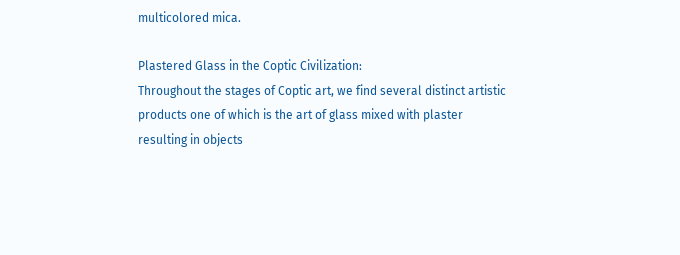multicolored mica.

Plastered Glass in the Coptic Civilization:
Throughout the stages of Coptic art, we find several distinct artistic products one of which is the art of glass mixed with plaster resulting in objects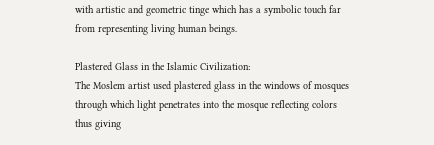with artistic and geometric tinge which has a symbolic touch far from representing living human beings.

Plastered Glass in the Islamic Civilization:
The Moslem artist used plastered glass in the windows of mosques through which light penetrates into the mosque reflecting colors thus giving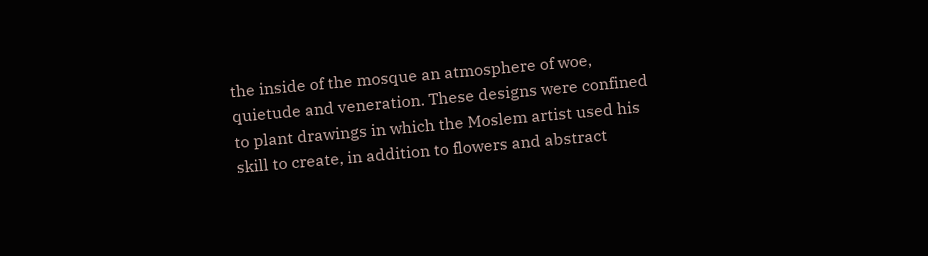the inside of the mosque an atmosphere of woe, quietude and veneration. These designs were confined to plant drawings in which the Moslem artist used his skill to create, in addition to flowers and abstract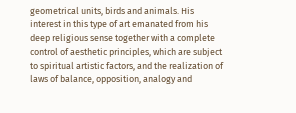geometrical units, birds and animals. His interest in this type of art emanated from his deep religious sense together with a complete control of aesthetic principles, which are subject to spiritual artistic factors, and the realization of laws of balance, opposition, analogy and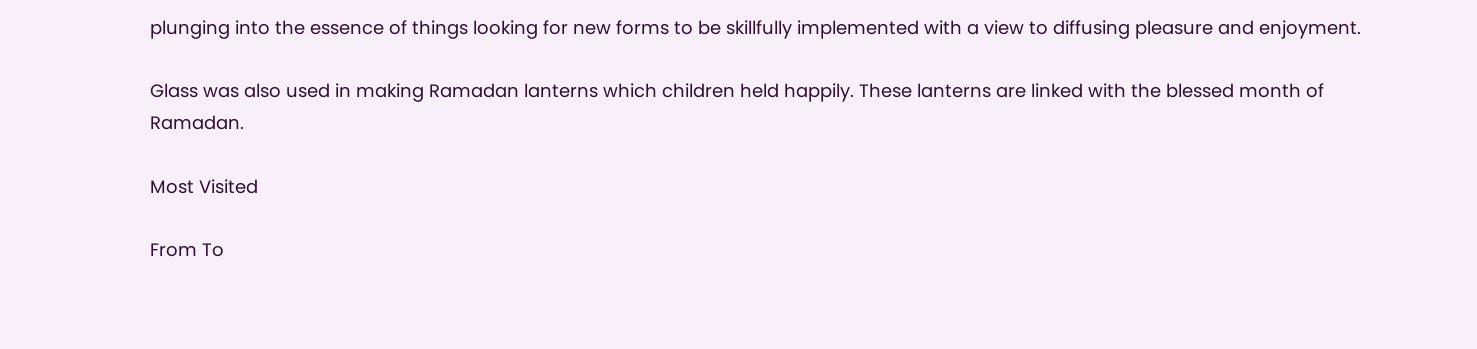plunging into the essence of things looking for new forms to be skillfully implemented with a view to diffusing pleasure and enjoyment.

Glass was also used in making Ramadan lanterns which children held happily. These lanterns are linked with the blessed month of Ramadan.

Most Visited

From To